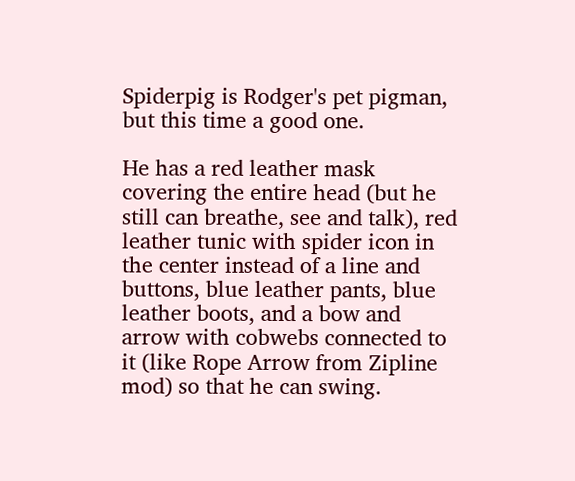Spiderpig is Rodger's pet pigman, but this time a good one.

He has a red leather mask covering the entire head (but he still can breathe, see and talk), red leather tunic with spider icon in the center instead of a line and buttons, blue leather pants, blue leather boots, and a bow and arrow with cobwebs connected to it (like Rope Arrow from Zipline mod) so that he can swing.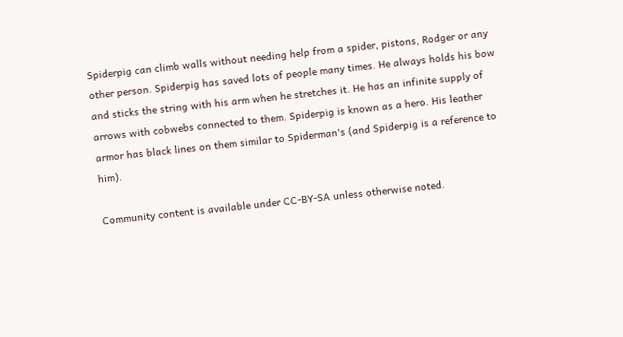Spiderpig can climb walls without needing help from a spider, pistons, Rodger or any other person. Spiderpig has saved lots of people many times. He always holds his bow and sticks the string with his arm when he stretches it. He has an infinite supply of arrows with cobwebs connected to them. Spiderpig is known as a hero. His leather armor has black lines on them similar to Spiderman's (and Spiderpig is a reference to him).

Community content is available under CC-BY-SA unless otherwise noted.